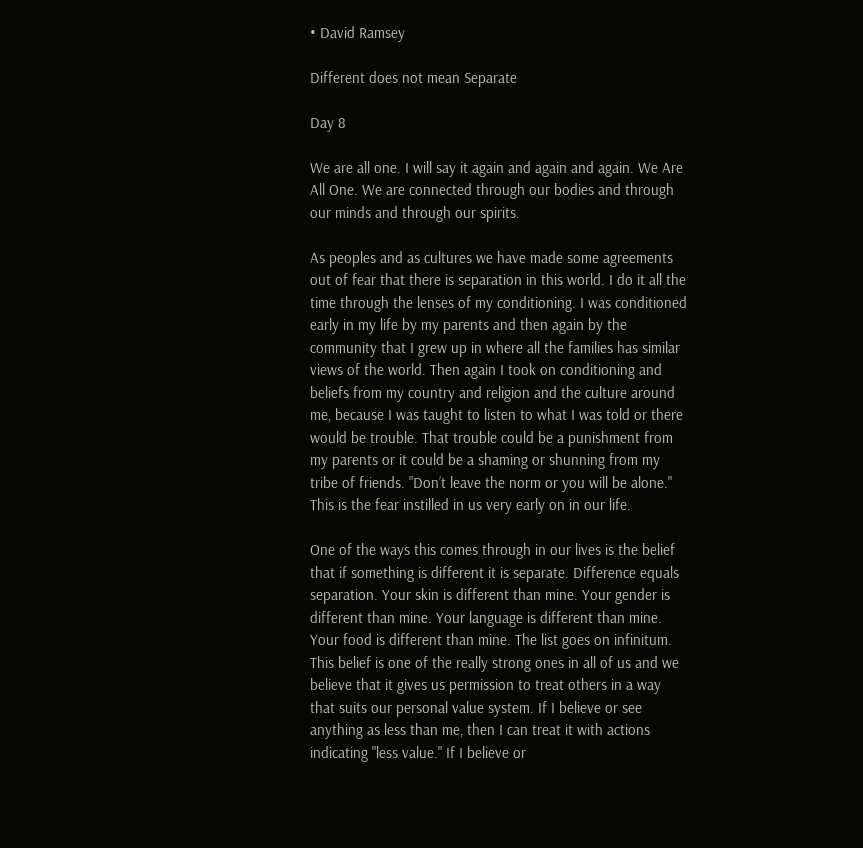• David Ramsey

Different does not mean Separate

Day 8

We are all one. I will say it again and again and again. We Are All One. We are connected through our bodies and through our minds and through our spirits.

As peoples and as cultures we have made some agreements out of fear that there is separation in this world. I do it all the time through the lenses of my conditioning. I was conditioned early in my life by my parents and then again by the community that I grew up in where all the families has similar views of the world. Then again I took on conditioning and beliefs from my country and religion and the culture around me, because I was taught to listen to what I was told or there would be trouble. That trouble could be a punishment from my parents or it could be a shaming or shunning from my tribe of friends. "Don’t leave the norm or you will be alone." This is the fear instilled in us very early on in our life.

One of the ways this comes through in our lives is the belief that if something is different it is separate. Difference equals separation. Your skin is different than mine. Your gender is different than mine. Your language is different than mine. Your food is different than mine. The list goes on infinitum. This belief is one of the really strong ones in all of us and we believe that it gives us permission to treat others in a way that suits our personal value system. If I believe or see anything as less than me, then I can treat it with actions indicating "less value." If I believe or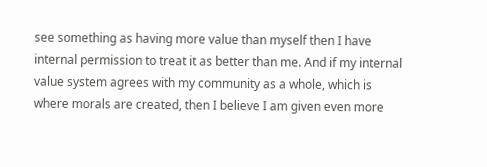see something as having more value than myself then I have internal permission to treat it as better than me. And if my internal value system agrees with my community as a whole, which is where morals are created, then I believe I am given even more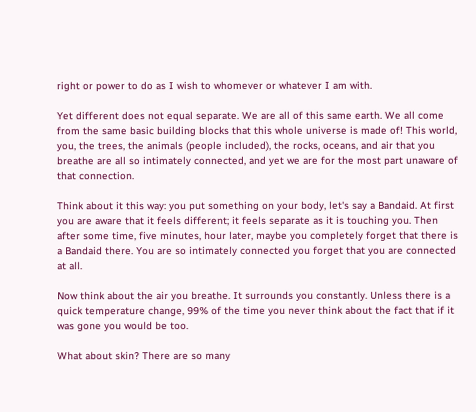right or power to do as I wish to whomever or whatever I am with.

Yet different does not equal separate. We are all of this same earth. We all come from the same basic building blocks that this whole universe is made of! This world, you, the trees, the animals (people included), the rocks, oceans, and air that you breathe are all so intimately connected, and yet we are for the most part unaware of that connection.

Think about it this way: you put something on your body, let's say a Bandaid. At first you are aware that it feels different; it feels separate as it is touching you. Then after some time, five minutes, hour later, maybe you completely forget that there is a Bandaid there. You are so intimately connected you forget that you are connected at all.

Now think about the air you breathe. It surrounds you constantly. Unless there is a quick temperature change, 99% of the time you never think about the fact that if it was gone you would be too.

What about skin? There are so many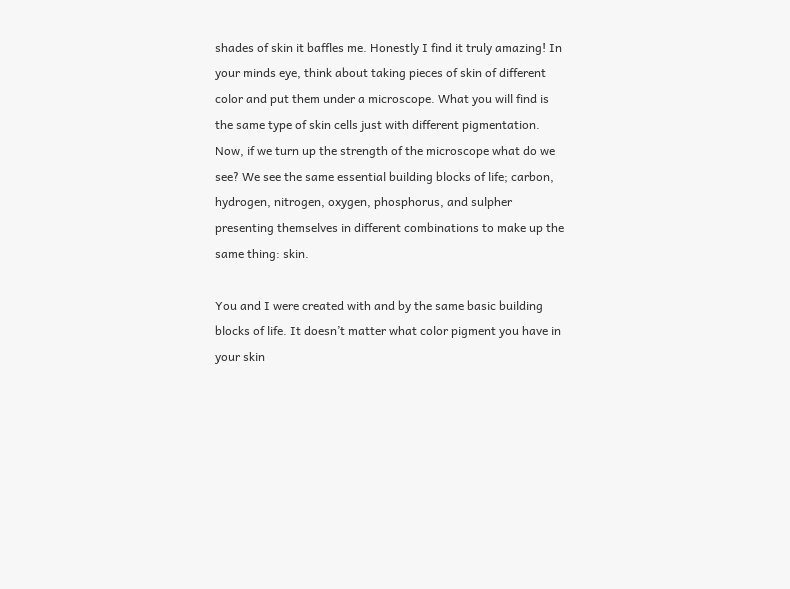shades of skin it baffles me. Honestly I find it truly amazing! In your minds eye, think about taking pieces of skin of different color and put them under a microscope. What you will find is the same type of skin cells just with different pigmentation. Now, if we turn up the strength of the microscope what do we see? We see the same essential building blocks of life; carbon, hydrogen, nitrogen, oxygen, phosphorus, and sulpher presenting themselves in different combinations to make up the same thing: skin.

You and I were created with and by the same basic building blocks of life. It doesn’t matter what color pigment you have in your skin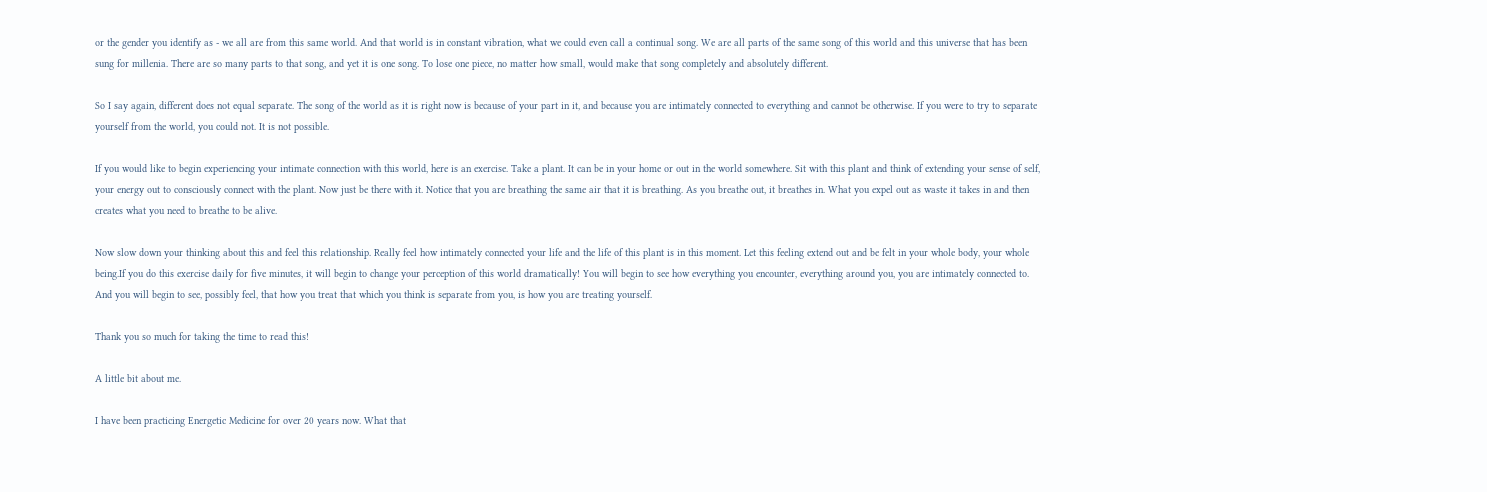or the gender you identify as - we all are from this same world. And that world is in constant vibration, what we could even call a continual song. We are all parts of the same song of this world and this universe that has been sung for millenia. There are so many parts to that song, and yet it is one song. To lose one piece, no matter how small, would make that song completely and absolutely different.

So I say again, different does not equal separate. The song of the world as it is right now is because of your part in it, and because you are intimately connected to everything and cannot be otherwise. If you were to try to separate yourself from the world, you could not. It is not possible.

If you would like to begin experiencing your intimate connection with this world, here is an exercise. Take a plant. It can be in your home or out in the world somewhere. Sit with this plant and think of extending your sense of self, your energy out to consciously connect with the plant. Now just be there with it. Notice that you are breathing the same air that it is breathing. As you breathe out, it breathes in. What you expel out as waste it takes in and then creates what you need to breathe to be alive.

Now slow down your thinking about this and feel this relationship. Really feel how intimately connected your life and the life of this plant is in this moment. Let this feeling extend out and be felt in your whole body, your whole being.If you do this exercise daily for five minutes, it will begin to change your perception of this world dramatically! You will begin to see how everything you encounter, everything around you, you are intimately connected to. And you will begin to see, possibly feel, that how you treat that which you think is separate from you, is how you are treating yourself.

Thank you so much for taking the time to read this!

A little bit about me.

I have been practicing Energetic Medicine for over 20 years now. What that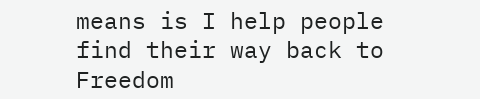means is I help people find their way back to Freedom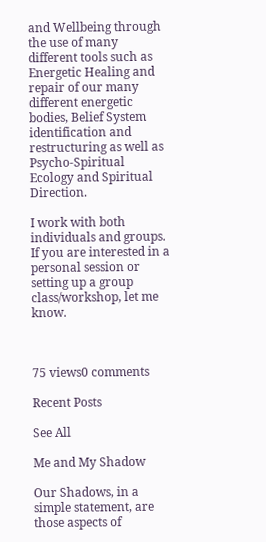and Wellbeing through the use of many different tools such as Energetic Healing and repair of our many different energetic bodies, Belief System identification and restructuring as well as Psycho-Spiritual Ecology and Spiritual Direction.

I work with both individuals and groups. If you are interested in a personal session or setting up a group class/workshop, let me know.



75 views0 comments

Recent Posts

See All

Me and My Shadow

Our Shadows, in a simple statement, are those aspects of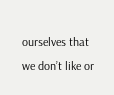ourselves that we don’t like or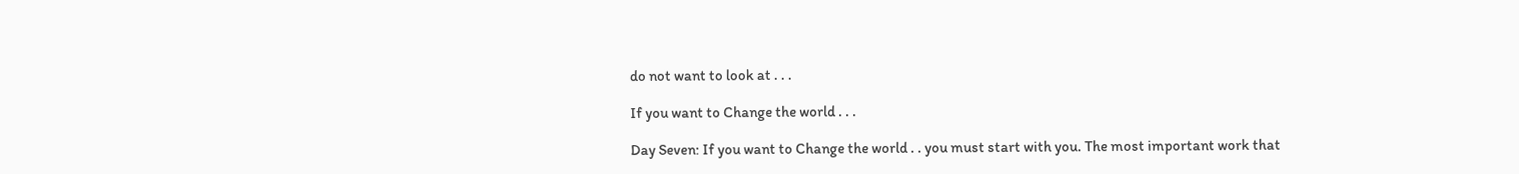do not want to look at . . .

If you want to Change the world . . .

Day Seven: If you want to Change the world . . you must start with you. The most important work that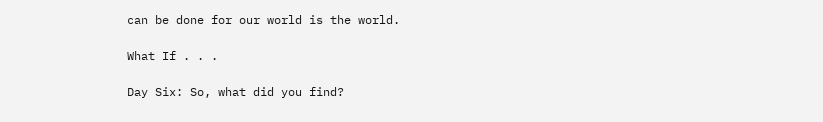can be done for our world is the world.

What If . . .

Day Six: So, what did you find?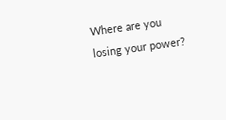Where are you losing your power?